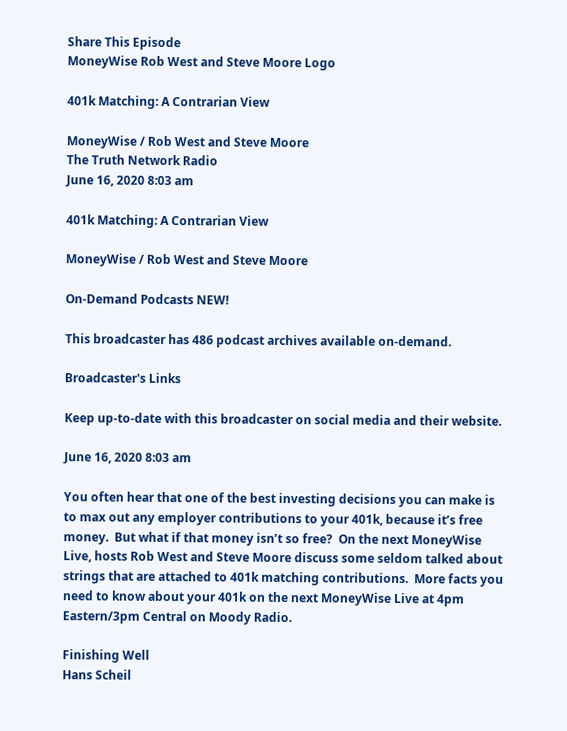Share This Episode
MoneyWise Rob West and Steve Moore Logo

401k Matching: A Contrarian View

MoneyWise / Rob West and Steve Moore
The Truth Network Radio
June 16, 2020 8:03 am

401k Matching: A Contrarian View

MoneyWise / Rob West and Steve Moore

On-Demand Podcasts NEW!

This broadcaster has 486 podcast archives available on-demand.

Broadcaster's Links

Keep up-to-date with this broadcaster on social media and their website.

June 16, 2020 8:03 am

You often hear that one of the best investing decisions you can make is to max out any employer contributions to your 401k, because it’s free money.  But what if that money isn’t so free?  On the next MoneyWise Live, hosts Rob West and Steve Moore discuss some seldom talked about strings that are attached to 401k matching contributions.  More facts you need to know about your 401k on the next MoneyWise Live at 4pm Eastern/3pm Central on Moody Radio.

Finishing Well
Hans Scheil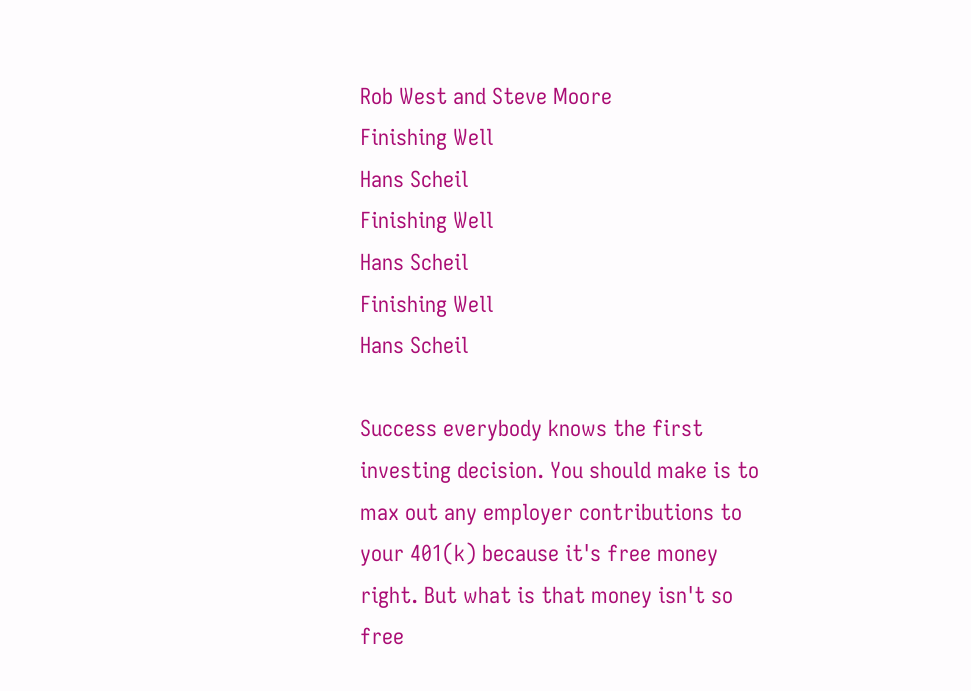Rob West and Steve Moore
Finishing Well
Hans Scheil
Finishing Well
Hans Scheil
Finishing Well
Hans Scheil

Success everybody knows the first investing decision. You should make is to max out any employer contributions to your 401(k) because it's free money right. But what is that money isn't so free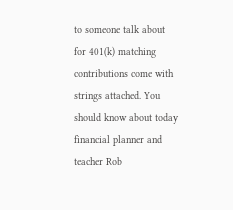to someone talk about for 401(k) matching contributions come with strings attached. You should know about today financial planner and teacher Rob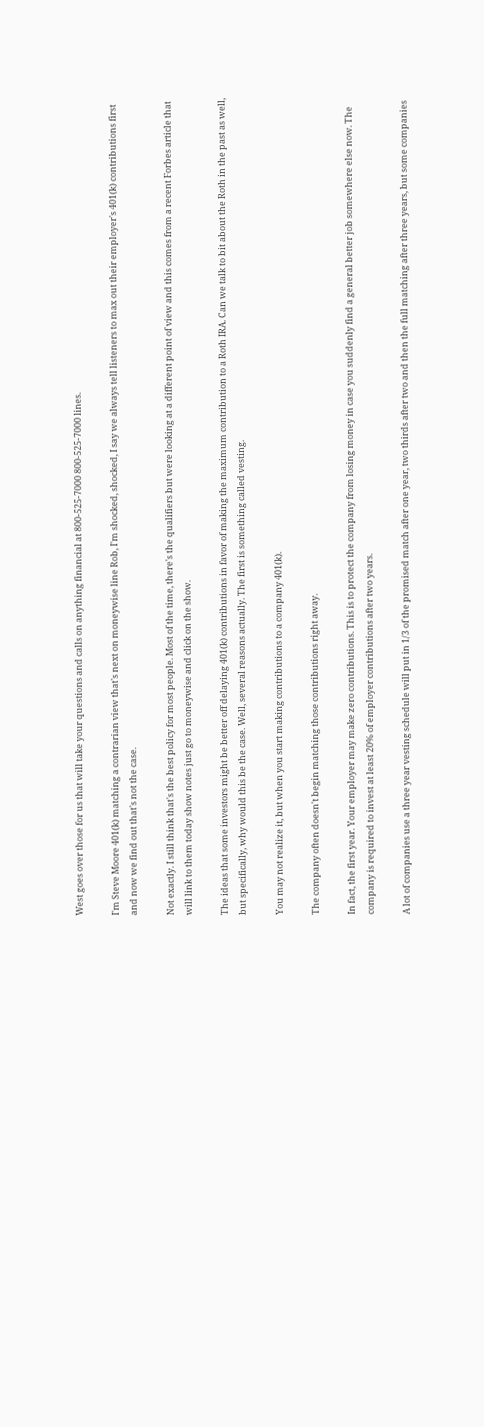West goes over those for us that will take your questions and calls on anything financial at 800-525-7000 800-525-7000 lines.

I'm Steve Moore 401(k) matching a contrarian view that's next on moneywise line Rob, I'm shocked, shocked, I say we always tell listeners to max out their employer's 401(k) contributions first and now we find out that's not the case.

Not exactly. I still think that's the best policy for most people. Most of the time, there's the qualifiers but were looking at a different point of view and this comes from a recent Forbes article that will link to them today show notes just go to moneywise and click on the show.

The ideas that some investors might be better off delaying 401(k) contributions in favor of making the maximum contribution to a Roth IRA. Can we talk to bit about the Roth in the past as well, but specifically, why would this be the case. Well, several reasons actually. The first is something called vesting.

You may not realize it, but when you start making contributions to a company 401(k).

The company often doesn't begin matching those contributions right away.

In fact, the first year. Your employer may make zero contributions. This is to protect the company from losing money in case you suddenly find a general better job somewhere else now. The company is required to invest at least 20% of employer contributions after two years.

A lot of companies use a three year vesting schedule will put in 1/3 of the promised match after one year, two thirds after two and then the full matching after three years, but some companies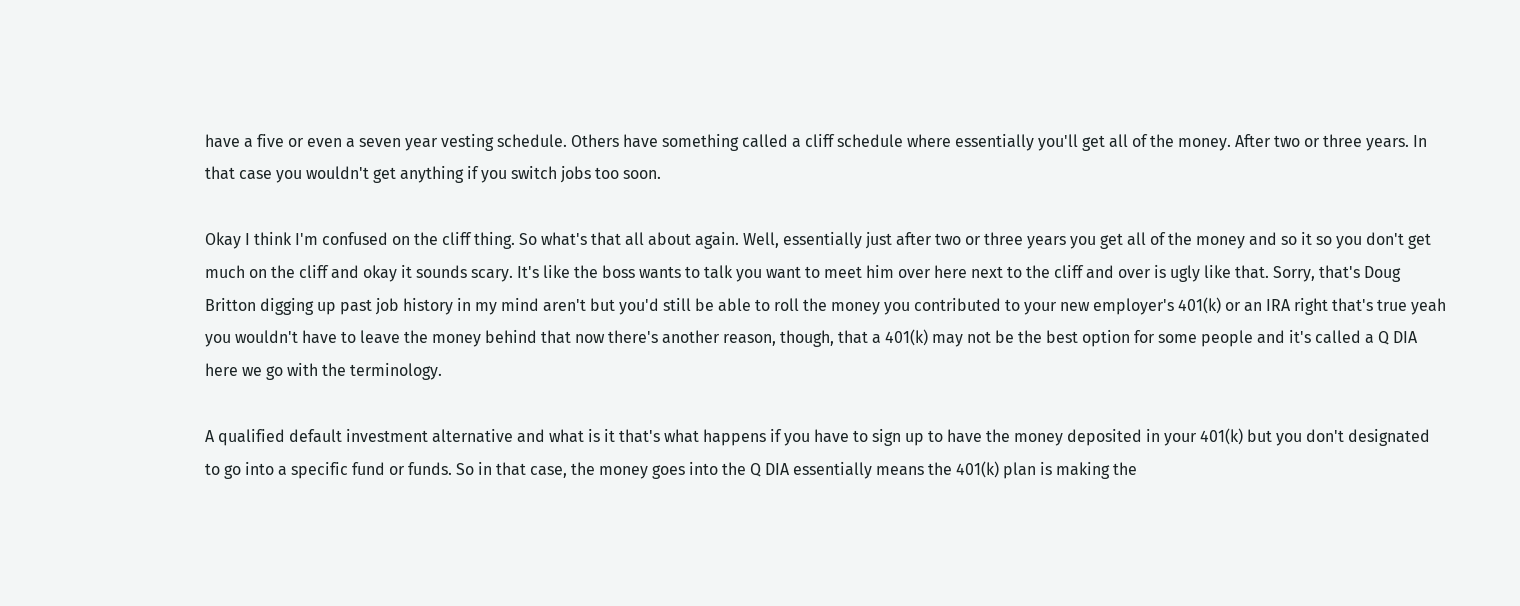have a five or even a seven year vesting schedule. Others have something called a cliff schedule where essentially you'll get all of the money. After two or three years. In that case you wouldn't get anything if you switch jobs too soon.

Okay I think I'm confused on the cliff thing. So what's that all about again. Well, essentially just after two or three years you get all of the money and so it so you don't get much on the cliff and okay it sounds scary. It's like the boss wants to talk you want to meet him over here next to the cliff and over is ugly like that. Sorry, that's Doug Britton digging up past job history in my mind aren't but you'd still be able to roll the money you contributed to your new employer's 401(k) or an IRA right that's true yeah you wouldn't have to leave the money behind that now there's another reason, though, that a 401(k) may not be the best option for some people and it's called a Q DIA here we go with the terminology.

A qualified default investment alternative and what is it that's what happens if you have to sign up to have the money deposited in your 401(k) but you don't designated to go into a specific fund or funds. So in that case, the money goes into the Q DIA essentially means the 401(k) plan is making the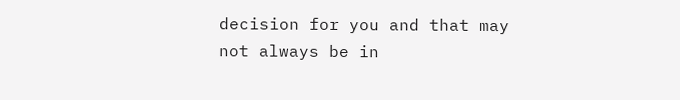decision for you and that may not always be in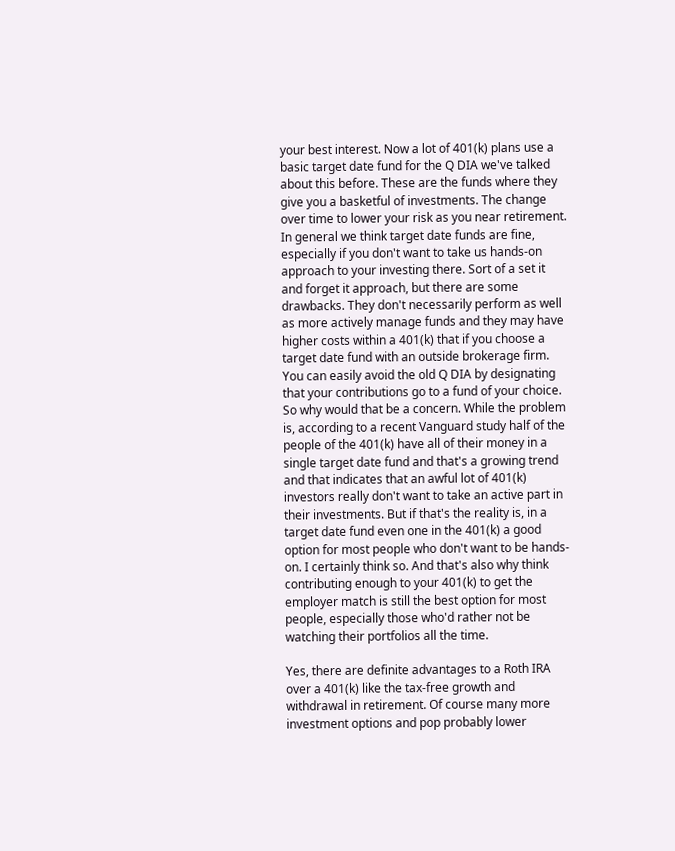your best interest. Now a lot of 401(k) plans use a basic target date fund for the Q DIA we've talked about this before. These are the funds where they give you a basketful of investments. The change over time to lower your risk as you near retirement. In general we think target date funds are fine, especially if you don't want to take us hands-on approach to your investing there. Sort of a set it and forget it approach, but there are some drawbacks. They don't necessarily perform as well as more actively manage funds and they may have higher costs within a 401(k) that if you choose a target date fund with an outside brokerage firm. You can easily avoid the old Q DIA by designating that your contributions go to a fund of your choice. So why would that be a concern. While the problem is, according to a recent Vanguard study half of the people of the 401(k) have all of their money in a single target date fund and that's a growing trend and that indicates that an awful lot of 401(k) investors really don't want to take an active part in their investments. But if that's the reality is, in a target date fund even one in the 401(k) a good option for most people who don't want to be hands-on. I certainly think so. And that's also why think contributing enough to your 401(k) to get the employer match is still the best option for most people, especially those who'd rather not be watching their portfolios all the time.

Yes, there are definite advantages to a Roth IRA over a 401(k) like the tax-free growth and withdrawal in retirement. Of course many more investment options and pop probably lower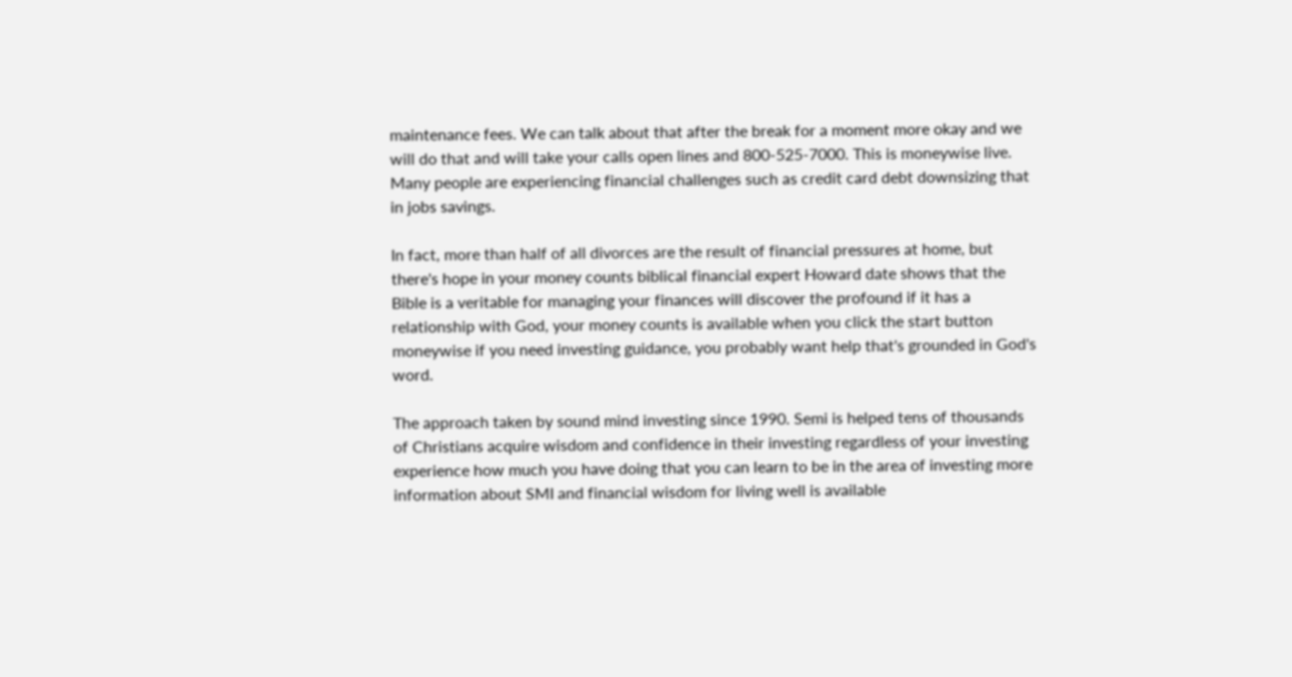maintenance fees. We can talk about that after the break for a moment more okay and we will do that and will take your calls open lines and 800-525-7000. This is moneywise live. Many people are experiencing financial challenges such as credit card debt downsizing that in jobs savings.

In fact, more than half of all divorces are the result of financial pressures at home, but there's hope in your money counts biblical financial expert Howard date shows that the Bible is a veritable for managing your finances will discover the profound if it has a relationship with God, your money counts is available when you click the start button moneywise if you need investing guidance, you probably want help that's grounded in God's word.

The approach taken by sound mind investing since 1990. Semi is helped tens of thousands of Christians acquire wisdom and confidence in their investing regardless of your investing experience how much you have doing that you can learn to be in the area of investing more information about SMI and financial wisdom for living well is available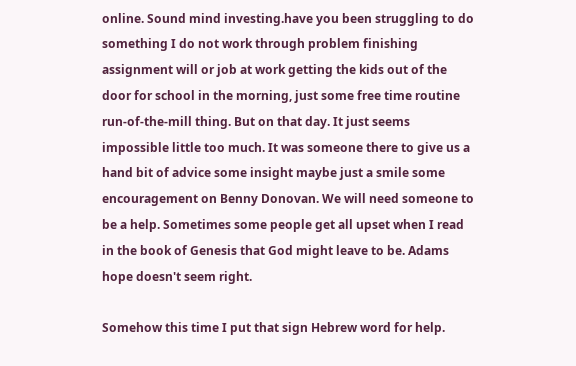online. Sound mind investing.have you been struggling to do something I do not work through problem finishing assignment will or job at work getting the kids out of the door for school in the morning, just some free time routine run-of-the-mill thing. But on that day. It just seems impossible little too much. It was someone there to give us a hand bit of advice some insight maybe just a smile some encouragement on Benny Donovan. We will need someone to be a help. Sometimes some people get all upset when I read in the book of Genesis that God might leave to be. Adams hope doesn't seem right.

Somehow this time I put that sign Hebrew word for help.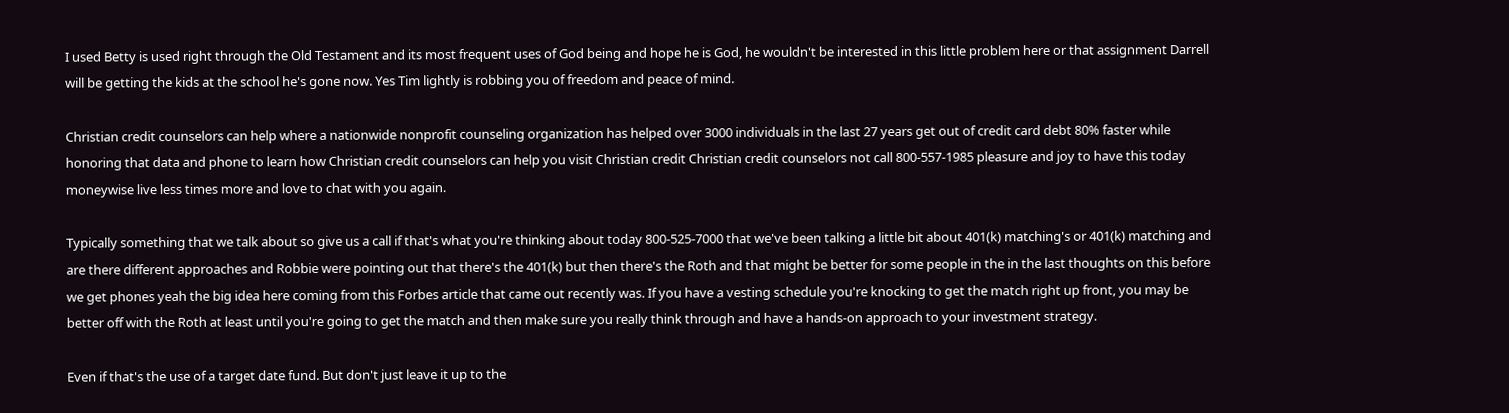I used Betty is used right through the Old Testament and its most frequent uses of God being and hope he is God, he wouldn't be interested in this little problem here or that assignment Darrell will be getting the kids at the school he's gone now. Yes Tim lightly is robbing you of freedom and peace of mind.

Christian credit counselors can help where a nationwide nonprofit counseling organization has helped over 3000 individuals in the last 27 years get out of credit card debt 80% faster while honoring that data and phone to learn how Christian credit counselors can help you visit Christian credit Christian credit counselors not call 800-557-1985 pleasure and joy to have this today moneywise live less times more and love to chat with you again.

Typically something that we talk about so give us a call if that's what you're thinking about today 800-525-7000 that we've been talking a little bit about 401(k) matching's or 401(k) matching and are there different approaches and Robbie were pointing out that there's the 401(k) but then there's the Roth and that might be better for some people in the in the last thoughts on this before we get phones yeah the big idea here coming from this Forbes article that came out recently was. If you have a vesting schedule you're knocking to get the match right up front, you may be better off with the Roth at least until you're going to get the match and then make sure you really think through and have a hands-on approach to your investment strategy.

Even if that's the use of a target date fund. But don't just leave it up to the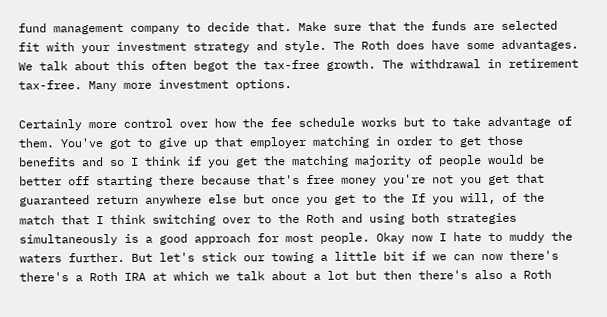fund management company to decide that. Make sure that the funds are selected fit with your investment strategy and style. The Roth does have some advantages. We talk about this often begot the tax-free growth. The withdrawal in retirement tax-free. Many more investment options.

Certainly more control over how the fee schedule works but to take advantage of them. You've got to give up that employer matching in order to get those benefits and so I think if you get the matching majority of people would be better off starting there because that's free money you're not you get that guaranteed return anywhere else but once you get to the If you will, of the match that I think switching over to the Roth and using both strategies simultaneously is a good approach for most people. Okay now I hate to muddy the waters further. But let's stick our towing a little bit if we can now there's there's a Roth IRA at which we talk about a lot but then there's also a Roth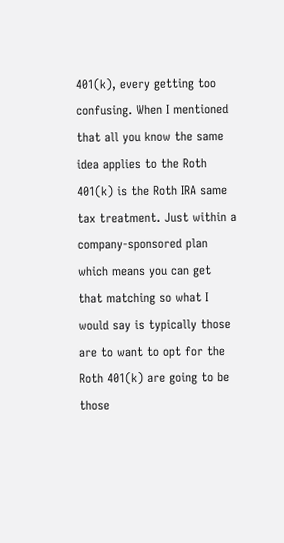401(k), every getting too confusing. When I mentioned that all you know the same idea applies to the Roth 401(k) is the Roth IRA same tax treatment. Just within a company-sponsored plan which means you can get that matching so what I would say is typically those are to want to opt for the Roth 401(k) are going to be those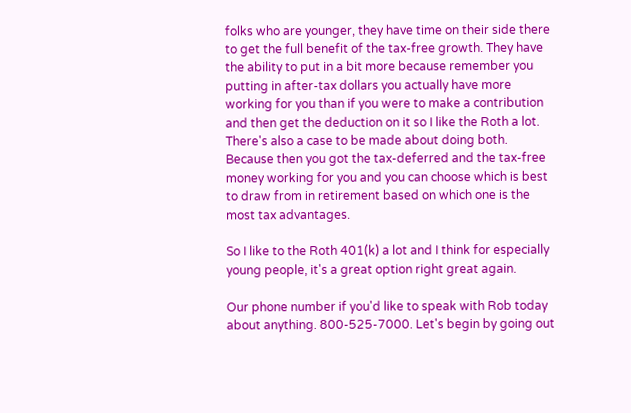folks who are younger, they have time on their side there to get the full benefit of the tax-free growth. They have the ability to put in a bit more because remember you putting in after-tax dollars you actually have more working for you than if you were to make a contribution and then get the deduction on it so I like the Roth a lot. There's also a case to be made about doing both. Because then you got the tax-deferred and the tax-free money working for you and you can choose which is best to draw from in retirement based on which one is the most tax advantages.

So I like to the Roth 401(k) a lot and I think for especially young people, it's a great option right great again.

Our phone number if you'd like to speak with Rob today about anything. 800-525-7000. Let's begin by going out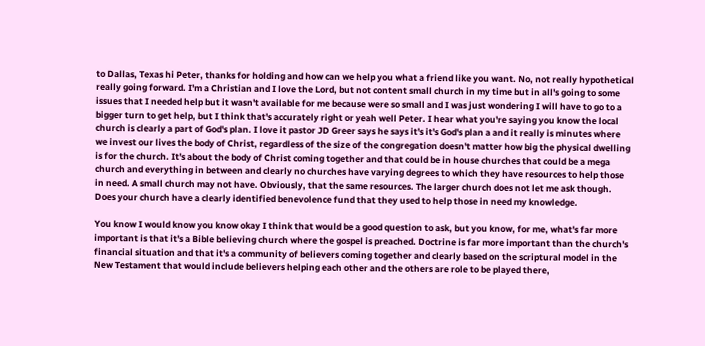to Dallas, Texas hi Peter, thanks for holding and how can we help you what a friend like you want. No, not really hypothetical really going forward. I'm a Christian and I love the Lord, but not content small church in my time but in all's going to some issues that I needed help but it wasn't available for me because were so small and I was just wondering I will have to go to a bigger turn to get help, but I think that's accurately right or yeah well Peter. I hear what you're saying you know the local church is clearly a part of God's plan. I love it pastor JD Greer says he says it's it's God's plan a and it really is minutes where we invest our lives the body of Christ, regardless of the size of the congregation doesn't matter how big the physical dwelling is for the church. It's about the body of Christ coming together and that could be in house churches that could be a mega church and everything in between and clearly no churches have varying degrees to which they have resources to help those in need. A small church may not have. Obviously, that the same resources. The larger church does not let me ask though. Does your church have a clearly identified benevolence fund that they used to help those in need my knowledge.

You know I would know you know okay I think that would be a good question to ask, but you know, for me, what's far more important is that it's a Bible believing church where the gospel is preached. Doctrine is far more important than the church's financial situation and that it's a community of believers coming together and clearly based on the scriptural model in the New Testament that would include believers helping each other and the others are role to be played there,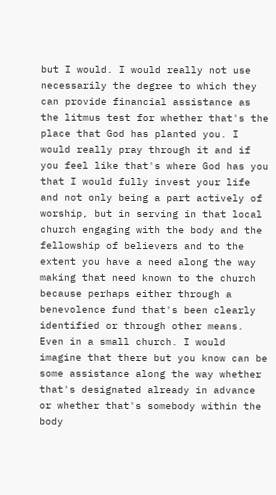but I would. I would really not use necessarily the degree to which they can provide financial assistance as the litmus test for whether that's the place that God has planted you. I would really pray through it and if you feel like that's where God has you that I would fully invest your life and not only being a part actively of worship, but in serving in that local church engaging with the body and the fellowship of believers and to the extent you have a need along the way making that need known to the church because perhaps either through a benevolence fund that's been clearly identified or through other means. Even in a small church. I would imagine that there but you know can be some assistance along the way whether that's designated already in advance or whether that's somebody within the body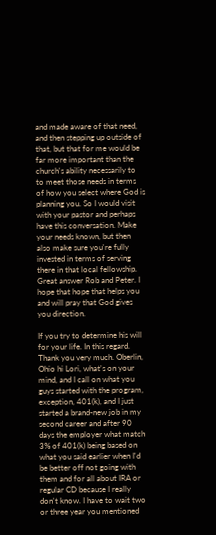and made aware of that need, and then stepping up outside of that, but that for me would be far more important than the church's ability necessarily to to meet those needs in terms of how you select where God is planning you. So I would visit with your pastor and perhaps have this conversation. Make your needs known, but then also make sure you're fully invested in terms of serving there in that local fellowship. Great answer Rob and Peter. I hope that hope that helps you and will pray that God gives you direction.

If you try to determine his will for your life. In this regard. Thank you very much. Oberlin, Ohio hi Lori, what's on your mind, and I call on what you guys started with the program, exception, 401(k), and I just started a brand-new job in my second career and after 90 days the employer what match 3% of 401(k) being based on what you said earlier when I'd be better off not going with them and for all about IRA or regular CD because I really don't know. I have to wait two or three year you mentioned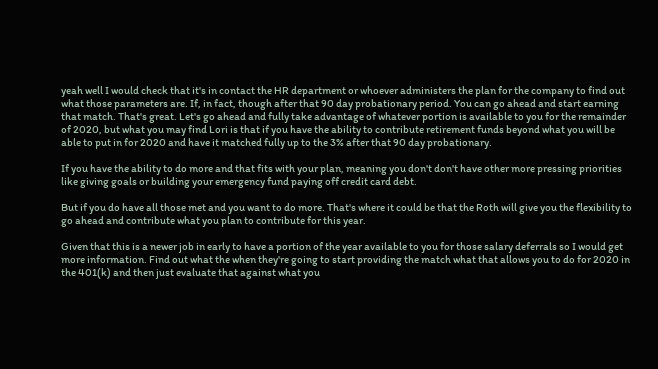yeah well I would check that it's in contact the HR department or whoever administers the plan for the company to find out what those parameters are. If, in fact, though after that 90 day probationary period. You can go ahead and start earning that match. That's great. Let's go ahead and fully take advantage of whatever portion is available to you for the remainder of 2020, but what you may find Lori is that if you have the ability to contribute retirement funds beyond what you will be able to put in for 2020 and have it matched fully up to the 3% after that 90 day probationary.

If you have the ability to do more and that fits with your plan, meaning you don't don't have other more pressing priorities like giving goals or building your emergency fund paying off credit card debt.

But if you do have all those met and you want to do more. That's where it could be that the Roth will give you the flexibility to go ahead and contribute what you plan to contribute for this year.

Given that this is a newer job in early to have a portion of the year available to you for those salary deferrals so I would get more information. Find out what the when they're going to start providing the match what that allows you to do for 2020 in the 401(k) and then just evaluate that against what you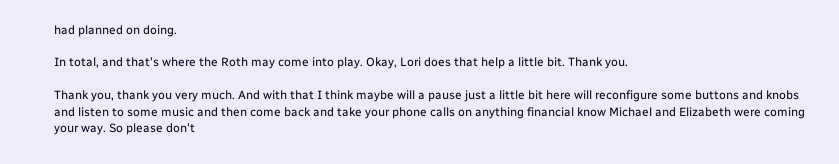had planned on doing.

In total, and that's where the Roth may come into play. Okay, Lori does that help a little bit. Thank you.

Thank you, thank you very much. And with that I think maybe will a pause just a little bit here will reconfigure some buttons and knobs and listen to some music and then come back and take your phone calls on anything financial know Michael and Elizabeth were coming your way. So please don't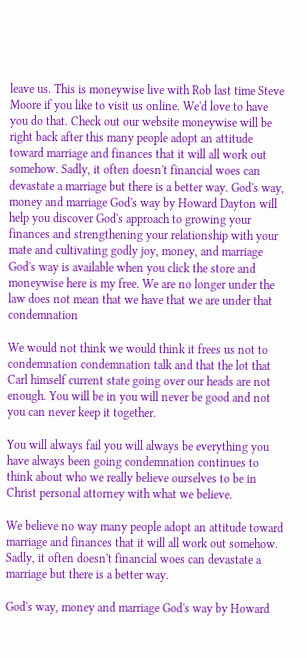leave us. This is moneywise live with Rob last time Steve Moore if you like to visit us online. We'd love to have you do that. Check out our website moneywise will be right back after this many people adopt an attitude toward marriage and finances that it will all work out somehow. Sadly, it often doesn't financial woes can devastate a marriage but there is a better way. God's way, money and marriage God's way by Howard Dayton will help you discover God's approach to growing your finances and strengthening your relationship with your mate and cultivating godly joy, money, and marriage God's way is available when you click the store and moneywise here is my free. We are no longer under the law does not mean that we have that we are under that condemnation

We would not think we would think it frees us not to condemnation condemnation talk and that the lot that Carl himself current state going over our heads are not enough. You will be in you will never be good and not you can never keep it together.

You will always fail you will always be everything you have always been going condemnation continues to think about who we really believe ourselves to be in Christ personal attorney with what we believe.

We believe no way many people adopt an attitude toward marriage and finances that it will all work out somehow. Sadly, it often doesn't financial woes can devastate a marriage but there is a better way.

God's way, money and marriage God's way by Howard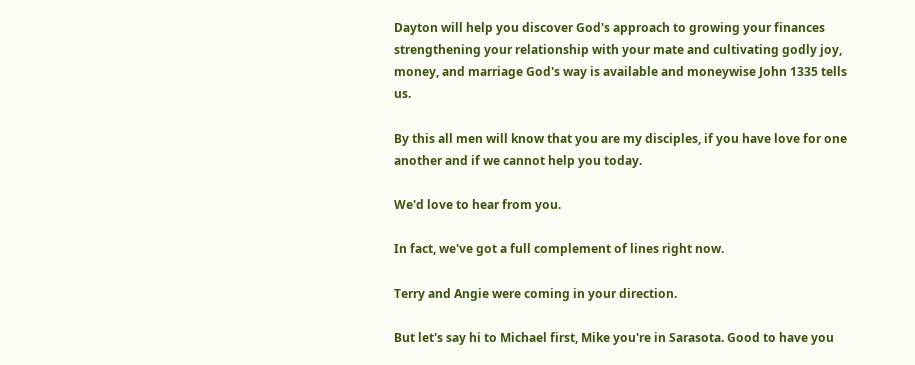Dayton will help you discover God's approach to growing your finances strengthening your relationship with your mate and cultivating godly joy, money, and marriage God's way is available and moneywise John 1335 tells us.

By this all men will know that you are my disciples, if you have love for one another and if we cannot help you today.

We'd love to hear from you.

In fact, we've got a full complement of lines right now.

Terry and Angie were coming in your direction.

But let's say hi to Michael first, Mike you're in Sarasota. Good to have you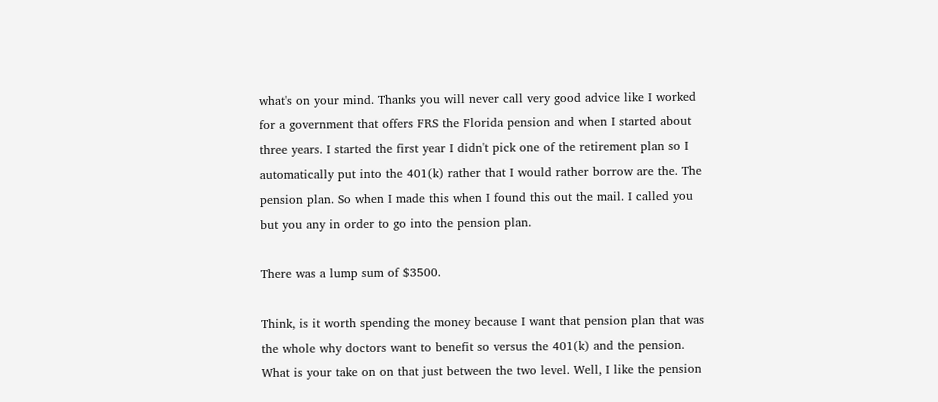what's on your mind. Thanks you will never call very good advice like I worked for a government that offers FRS the Florida pension and when I started about three years. I started the first year I didn't pick one of the retirement plan so I automatically put into the 401(k) rather that I would rather borrow are the. The pension plan. So when I made this when I found this out the mail. I called you but you any in order to go into the pension plan.

There was a lump sum of $3500.

Think, is it worth spending the money because I want that pension plan that was the whole why doctors want to benefit so versus the 401(k) and the pension. What is your take on on that just between the two level. Well, I like the pension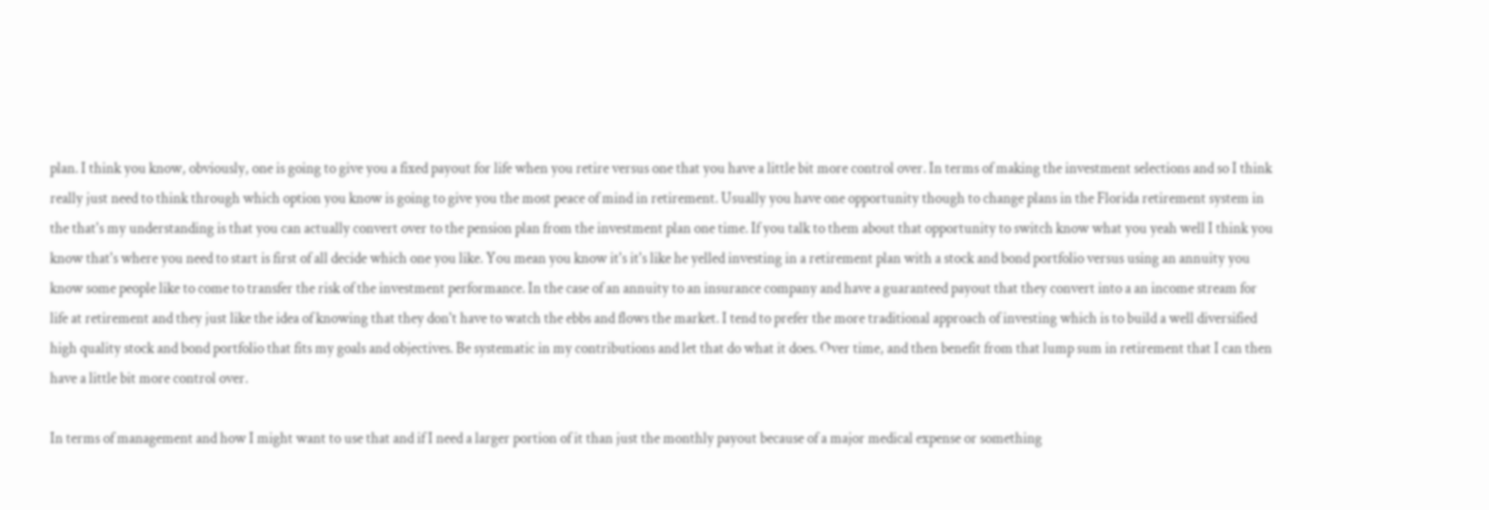plan. I think you know, obviously, one is going to give you a fixed payout for life when you retire versus one that you have a little bit more control over. In terms of making the investment selections and so I think really just need to think through which option you know is going to give you the most peace of mind in retirement. Usually you have one opportunity though to change plans in the Florida retirement system in the that's my understanding is that you can actually convert over to the pension plan from the investment plan one time. If you talk to them about that opportunity to switch know what you yeah well I think you know that's where you need to start is first of all decide which one you like. You mean you know it's it's like he yelled investing in a retirement plan with a stock and bond portfolio versus using an annuity you know some people like to come to transfer the risk of the investment performance. In the case of an annuity to an insurance company and have a guaranteed payout that they convert into a an income stream for life at retirement and they just like the idea of knowing that they don't have to watch the ebbs and flows the market. I tend to prefer the more traditional approach of investing which is to build a well diversified high quality stock and bond portfolio that fits my goals and objectives. Be systematic in my contributions and let that do what it does. Over time, and then benefit from that lump sum in retirement that I can then have a little bit more control over.

In terms of management and how I might want to use that and if I need a larger portion of it than just the monthly payout because of a major medical expense or something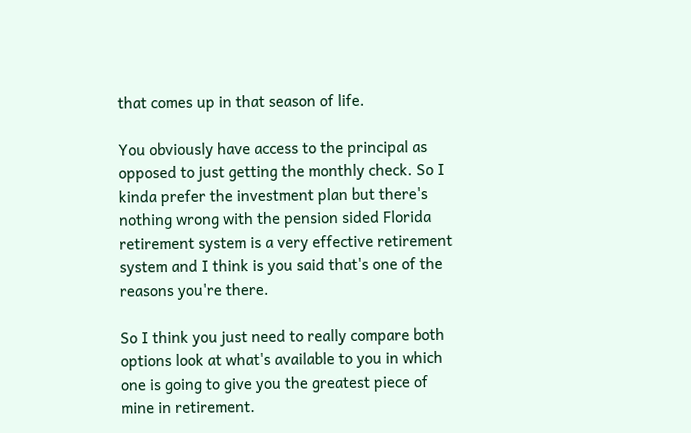that comes up in that season of life.

You obviously have access to the principal as opposed to just getting the monthly check. So I kinda prefer the investment plan but there's nothing wrong with the pension sided Florida retirement system is a very effective retirement system and I think is you said that's one of the reasons you're there.

So I think you just need to really compare both options look at what's available to you in which one is going to give you the greatest piece of mine in retirement.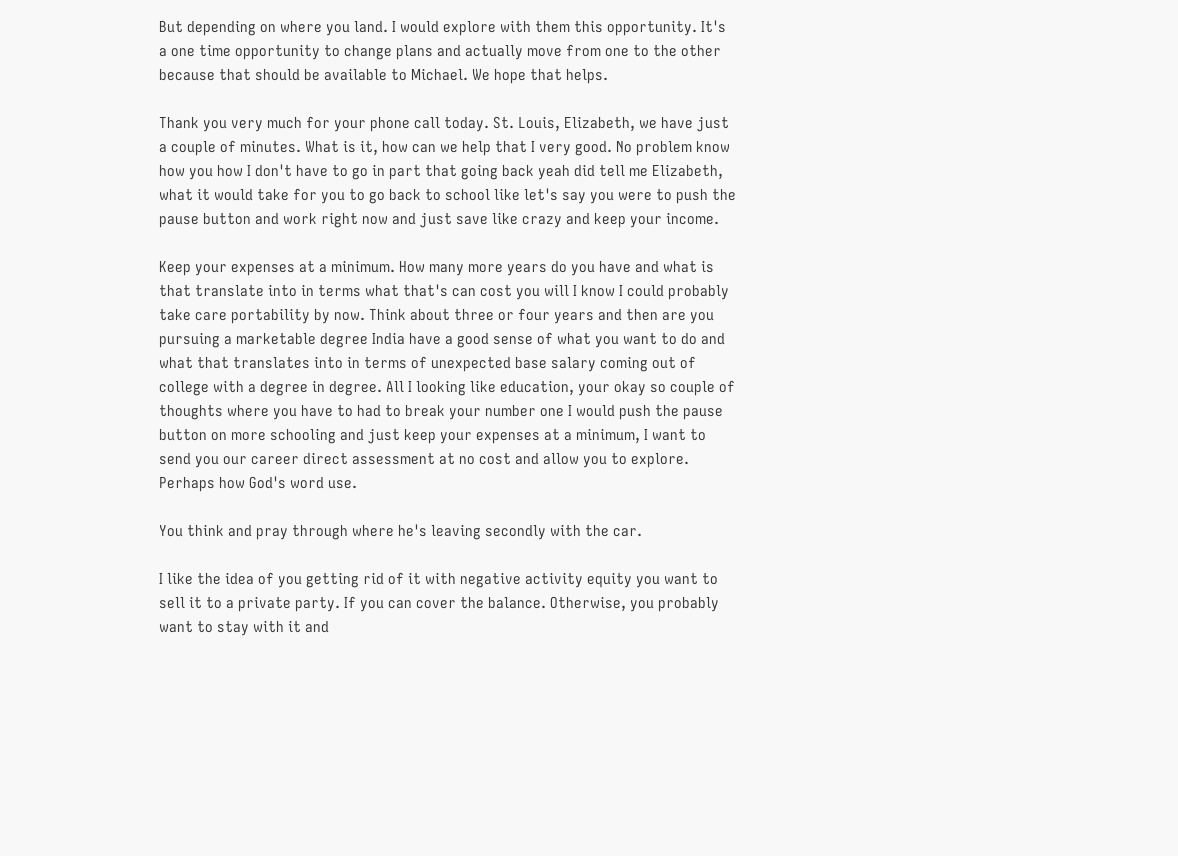But depending on where you land. I would explore with them this opportunity. It's a one time opportunity to change plans and actually move from one to the other because that should be available to Michael. We hope that helps.

Thank you very much for your phone call today. St. Louis, Elizabeth, we have just a couple of minutes. What is it, how can we help that I very good. No problem know how you how I don't have to go in part that going back yeah did tell me Elizabeth, what it would take for you to go back to school like let's say you were to push the pause button and work right now and just save like crazy and keep your income.

Keep your expenses at a minimum. How many more years do you have and what is that translate into in terms what that's can cost you will I know I could probably take care portability by now. Think about three or four years and then are you pursuing a marketable degree India have a good sense of what you want to do and what that translates into in terms of unexpected base salary coming out of college with a degree in degree. All I looking like education, your okay so couple of thoughts where you have to had to break your number one I would push the pause button on more schooling and just keep your expenses at a minimum, I want to send you our career direct assessment at no cost and allow you to explore. Perhaps how God's word use.

You think and pray through where he's leaving secondly with the car.

I like the idea of you getting rid of it with negative activity equity you want to sell it to a private party. If you can cover the balance. Otherwise, you probably want to stay with it and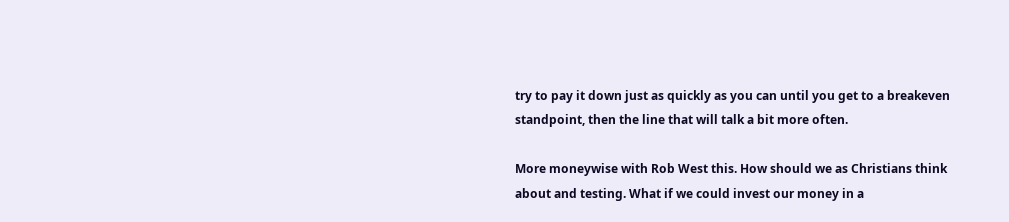try to pay it down just as quickly as you can until you get to a breakeven standpoint, then the line that will talk a bit more often.

More moneywise with Rob West this. How should we as Christians think about and testing. What if we could invest our money in a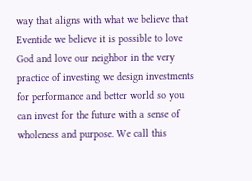way that aligns with what we believe that Eventide we believe it is possible to love God and love our neighbor in the very practice of investing we design investments for performance and better world so you can invest for the future with a sense of wholeness and purpose. We call this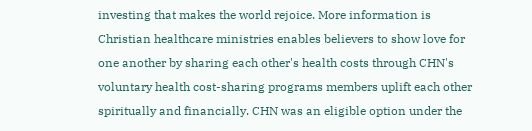investing that makes the world rejoice. More information is Christian healthcare ministries enables believers to show love for one another by sharing each other's health costs through CHN's voluntary health cost-sharing programs members uplift each other spiritually and financially. CHN was an eligible option under the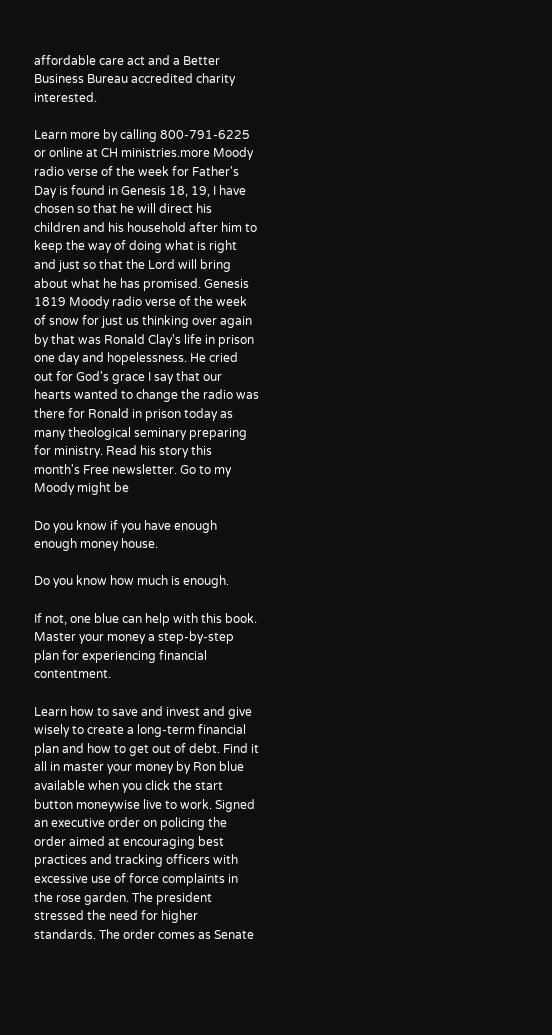affordable care act and a Better Business Bureau accredited charity interested.

Learn more by calling 800-791-6225 or online at CH ministries.more Moody radio verse of the week for Father's Day is found in Genesis 18, 19, I have chosen so that he will direct his children and his household after him to keep the way of doing what is right and just so that the Lord will bring about what he has promised. Genesis 1819 Moody radio verse of the week of snow for just us thinking over again by that was Ronald Clay's life in prison one day and hopelessness. He cried out for God's grace I say that our hearts wanted to change the radio was there for Ronald in prison today as many theological seminary preparing for ministry. Read his story this month's Free newsletter. Go to my Moody might be

Do you know if you have enough enough money house.

Do you know how much is enough.

If not, one blue can help with this book. Master your money a step-by-step plan for experiencing financial contentment.

Learn how to save and invest and give wisely to create a long-term financial plan and how to get out of debt. Find it all in master your money by Ron blue available when you click the start button moneywise live to work. Signed an executive order on policing the order aimed at encouraging best practices and tracking officers with excessive use of force complaints in the rose garden. The president stressed the need for higher standards. The order comes as Senate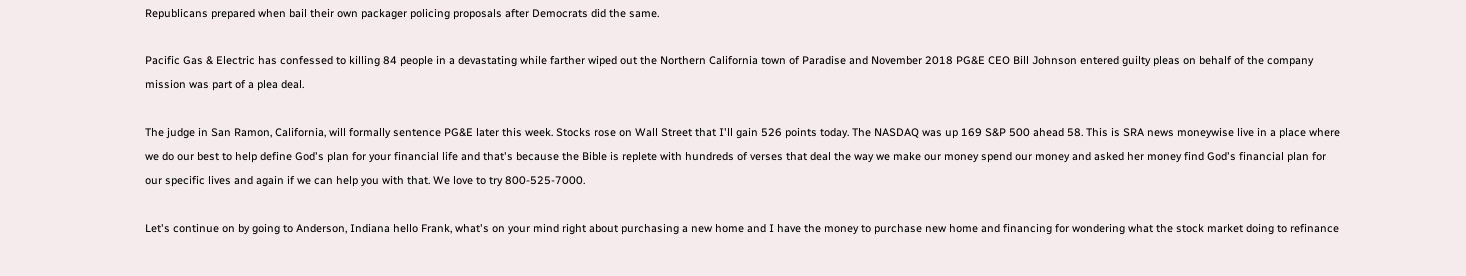Republicans prepared when bail their own packager policing proposals after Democrats did the same.

Pacific Gas & Electric has confessed to killing 84 people in a devastating while farther wiped out the Northern California town of Paradise and November 2018 PG&E CEO Bill Johnson entered guilty pleas on behalf of the company mission was part of a plea deal.

The judge in San Ramon, California, will formally sentence PG&E later this week. Stocks rose on Wall Street that I'll gain 526 points today. The NASDAQ was up 169 S&P 500 ahead 58. This is SRA news moneywise live in a place where we do our best to help define God's plan for your financial life and that's because the Bible is replete with hundreds of verses that deal the way we make our money spend our money and asked her money find God's financial plan for our specific lives and again if we can help you with that. We love to try 800-525-7000.

Let's continue on by going to Anderson, Indiana hello Frank, what's on your mind right about purchasing a new home and I have the money to purchase new home and financing for wondering what the stock market doing to refinance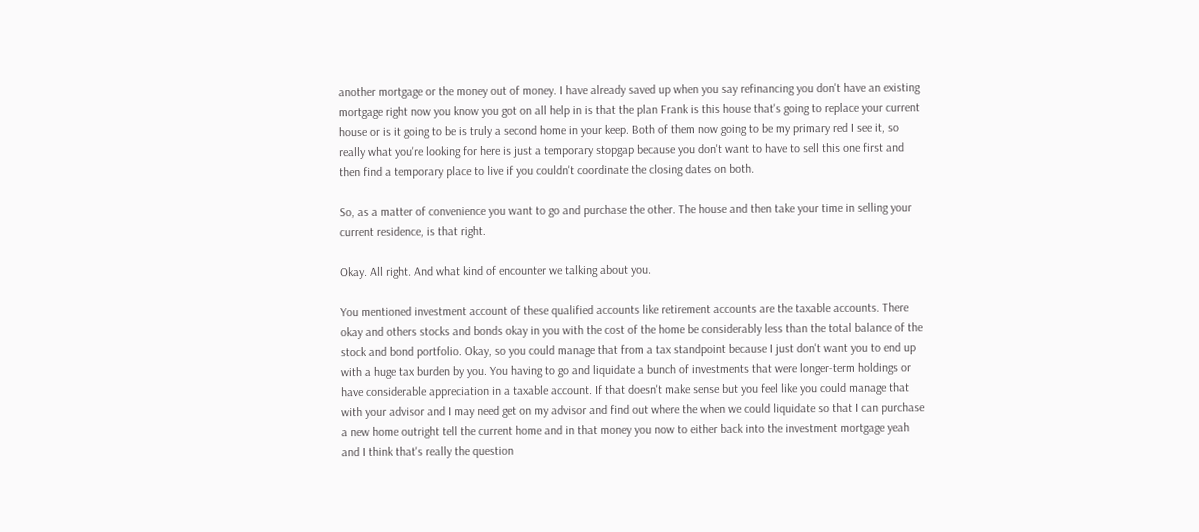another mortgage or the money out of money. I have already saved up when you say refinancing you don't have an existing mortgage right now you know you got on all help in is that the plan Frank is this house that's going to replace your current house or is it going to be is truly a second home in your keep. Both of them now going to be my primary red I see it, so really what you're looking for here is just a temporary stopgap because you don't want to have to sell this one first and then find a temporary place to live if you couldn't coordinate the closing dates on both.

So, as a matter of convenience you want to go and purchase the other. The house and then take your time in selling your current residence, is that right.

Okay. All right. And what kind of encounter we talking about you.

You mentioned investment account of these qualified accounts like retirement accounts are the taxable accounts. There okay and others stocks and bonds okay in you with the cost of the home be considerably less than the total balance of the stock and bond portfolio. Okay, so you could manage that from a tax standpoint because I just don't want you to end up with a huge tax burden by you. You having to go and liquidate a bunch of investments that were longer-term holdings or have considerable appreciation in a taxable account. If that doesn't make sense but you feel like you could manage that with your advisor and I may need get on my advisor and find out where the when we could liquidate so that I can purchase a new home outright tell the current home and in that money you now to either back into the investment mortgage yeah and I think that's really the question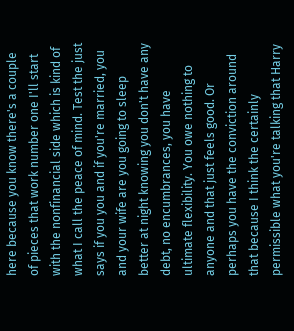here because you know there's a couple of pieces that work number one I'll start with the nonfinancial side which is kind of what I call the peace of mind. Test the just says if you you and if you're married, you and your wife are you going to sleep better at night knowing you don't have any debt, no encumbrances, you have ultimate flexibility. You owe nothing to anyone and that just feels good. Or perhaps you have the conviction around that because I think the certainly permissible what you're talking that Harry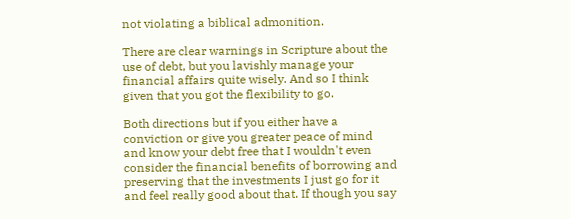not violating a biblical admonition.

There are clear warnings in Scripture about the use of debt, but you lavishly manage your financial affairs quite wisely. And so I think given that you got the flexibility to go.

Both directions but if you either have a conviction or give you greater peace of mind and know your debt free that I wouldn't even consider the financial benefits of borrowing and preserving that the investments I just go for it and feel really good about that. If though you say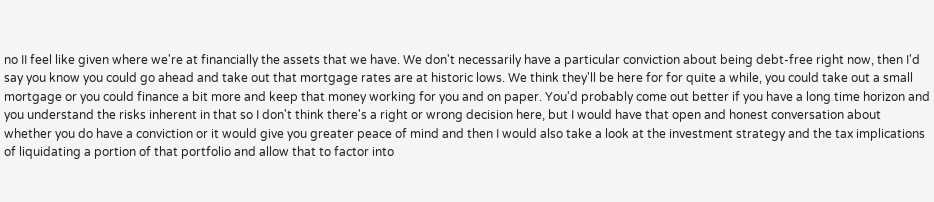no II feel like given where we're at financially the assets that we have. We don't necessarily have a particular conviction about being debt-free right now, then I'd say you know you could go ahead and take out that mortgage rates are at historic lows. We think they'll be here for for quite a while, you could take out a small mortgage or you could finance a bit more and keep that money working for you and on paper. You'd probably come out better if you have a long time horizon and you understand the risks inherent in that so I don't think there's a right or wrong decision here, but I would have that open and honest conversation about whether you do have a conviction or it would give you greater peace of mind and then I would also take a look at the investment strategy and the tax implications of liquidating a portion of that portfolio and allow that to factor into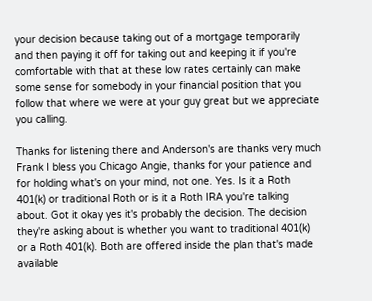your decision because taking out of a mortgage temporarily and then paying it off for taking out and keeping it if you're comfortable with that at these low rates certainly can make some sense for somebody in your financial position that you follow that where we were at your guy great but we appreciate you calling.

Thanks for listening there and Anderson's are thanks very much Frank I bless you Chicago Angie, thanks for your patience and for holding what's on your mind, not one. Yes. Is it a Roth 401(k) or traditional Roth or is it a Roth IRA you're talking about. Got it okay yes it's probably the decision. The decision they're asking about is whether you want to traditional 401(k) or a Roth 401(k). Both are offered inside the plan that's made available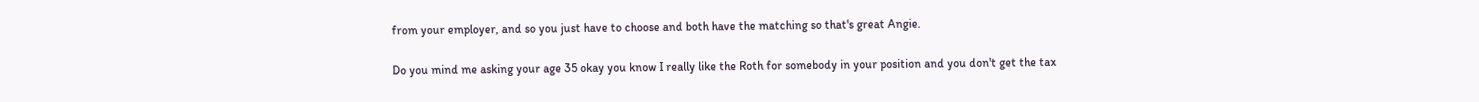from your employer, and so you just have to choose and both have the matching so that's great Angie.

Do you mind me asking your age 35 okay you know I really like the Roth for somebody in your position and you don't get the tax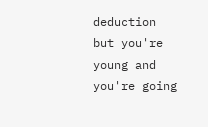deduction but you're young and you're going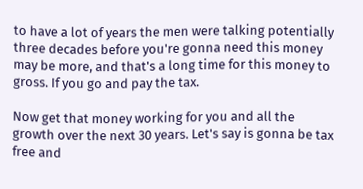to have a lot of years the men were talking potentially three decades before you're gonna need this money may be more, and that's a long time for this money to gross. If you go and pay the tax.

Now get that money working for you and all the growth over the next 30 years. Let's say is gonna be tax free and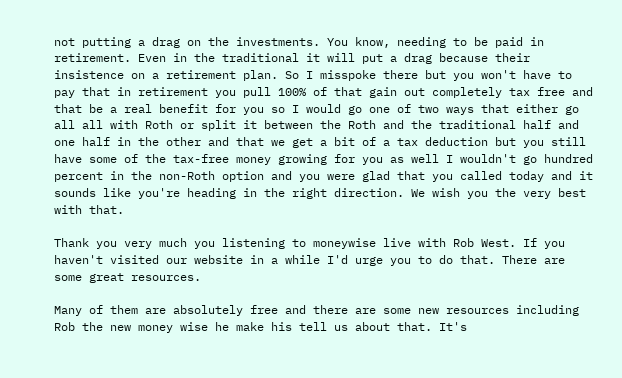not putting a drag on the investments. You know, needing to be paid in retirement. Even in the traditional it will put a drag because their insistence on a retirement plan. So I misspoke there but you won't have to pay that in retirement you pull 100% of that gain out completely tax free and that be a real benefit for you so I would go one of two ways that either go all all with Roth or split it between the Roth and the traditional half and one half in the other and that we get a bit of a tax deduction but you still have some of the tax-free money growing for you as well I wouldn't go hundred percent in the non-Roth option and you were glad that you called today and it sounds like you're heading in the right direction. We wish you the very best with that.

Thank you very much you listening to moneywise live with Rob West. If you haven't visited our website in a while I'd urge you to do that. There are some great resources.

Many of them are absolutely free and there are some new resources including Rob the new money wise he make his tell us about that. It's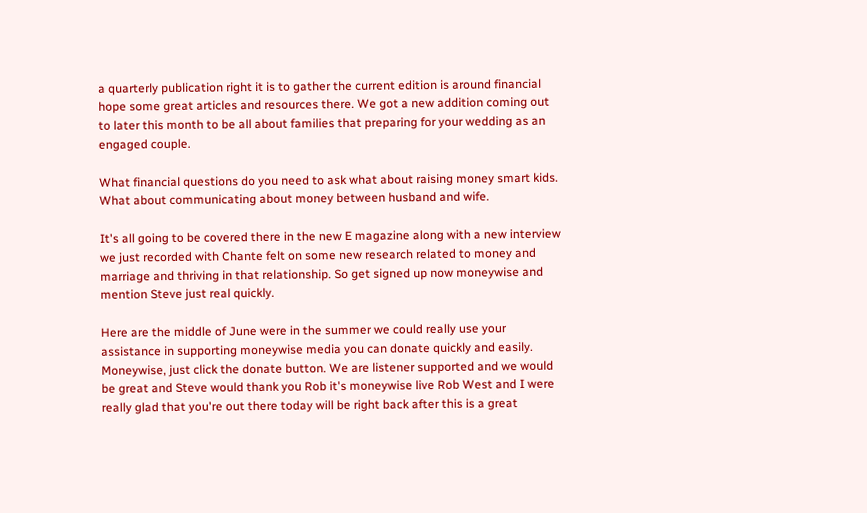a quarterly publication right it is to gather the current edition is around financial hope some great articles and resources there. We got a new addition coming out to later this month to be all about families that preparing for your wedding as an engaged couple.

What financial questions do you need to ask what about raising money smart kids. What about communicating about money between husband and wife.

It's all going to be covered there in the new E magazine along with a new interview we just recorded with Chante felt on some new research related to money and marriage and thriving in that relationship. So get signed up now moneywise and mention Steve just real quickly.

Here are the middle of June were in the summer we could really use your assistance in supporting moneywise media you can donate quickly and easily. Moneywise, just click the donate button. We are listener supported and we would be great and Steve would thank you Rob it's moneywise live Rob West and I were really glad that you're out there today will be right back after this is a great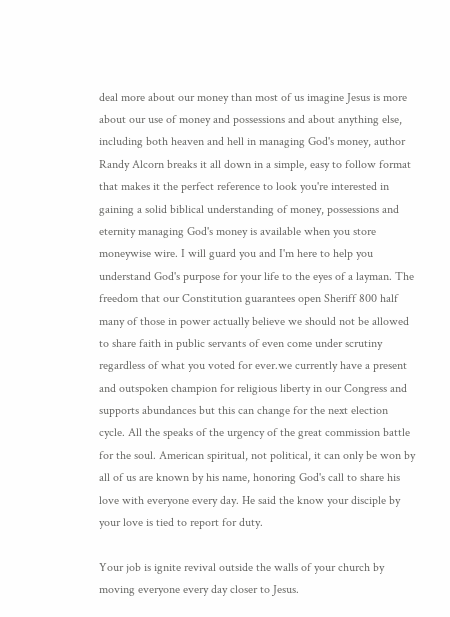deal more about our money than most of us imagine Jesus is more about our use of money and possessions and about anything else, including both heaven and hell in managing God's money, author Randy Alcorn breaks it all down in a simple, easy to follow format that makes it the perfect reference to look you're interested in gaining a solid biblical understanding of money, possessions and eternity managing God's money is available when you store moneywise wire. I will guard you and I'm here to help you understand God's purpose for your life to the eyes of a layman. The freedom that our Constitution guarantees open Sheriff 800 half many of those in power actually believe we should not be allowed to share faith in public servants of even come under scrutiny regardless of what you voted for ever.we currently have a present and outspoken champion for religious liberty in our Congress and supports abundances but this can change for the next election cycle. All the speaks of the urgency of the great commission battle for the soul. American spiritual, not political, it can only be won by all of us are known by his name, honoring God's call to share his love with everyone every day. He said the know your disciple by your love is tied to report for duty.

Your job is ignite revival outside the walls of your church by moving everyone every day closer to Jesus.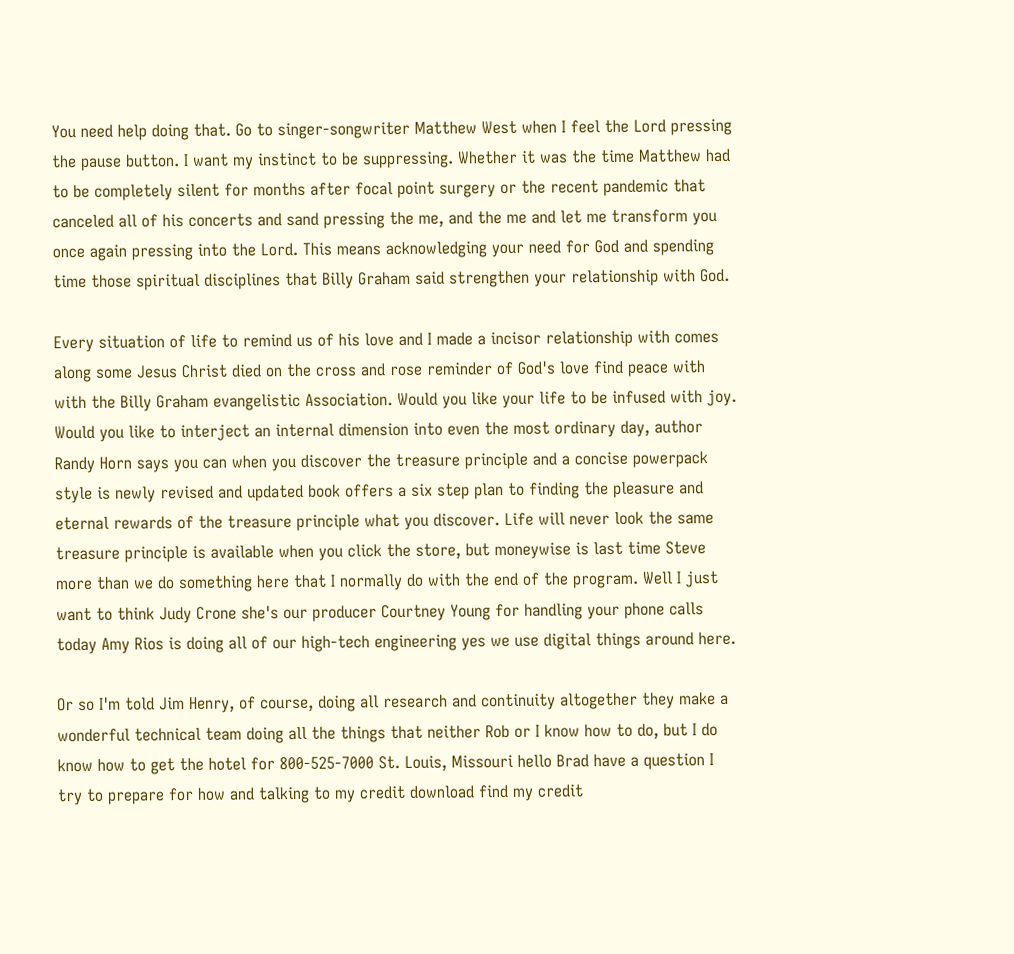You need help doing that. Go to singer-songwriter Matthew West when I feel the Lord pressing the pause button. I want my instinct to be suppressing. Whether it was the time Matthew had to be completely silent for months after focal point surgery or the recent pandemic that canceled all of his concerts and sand pressing the me, and the me and let me transform you once again pressing into the Lord. This means acknowledging your need for God and spending time those spiritual disciplines that Billy Graham said strengthen your relationship with God.

Every situation of life to remind us of his love and I made a incisor relationship with comes along some Jesus Christ died on the cross and rose reminder of God's love find peace with with the Billy Graham evangelistic Association. Would you like your life to be infused with joy. Would you like to interject an internal dimension into even the most ordinary day, author Randy Horn says you can when you discover the treasure principle and a concise powerpack style is newly revised and updated book offers a six step plan to finding the pleasure and eternal rewards of the treasure principle what you discover. Life will never look the same treasure principle is available when you click the store, but moneywise is last time Steve more than we do something here that I normally do with the end of the program. Well I just want to think Judy Crone she's our producer Courtney Young for handling your phone calls today Amy Rios is doing all of our high-tech engineering yes we use digital things around here.

Or so I'm told Jim Henry, of course, doing all research and continuity altogether they make a wonderful technical team doing all the things that neither Rob or I know how to do, but I do know how to get the hotel for 800-525-7000 St. Louis, Missouri hello Brad have a question I try to prepare for how and talking to my credit download find my credit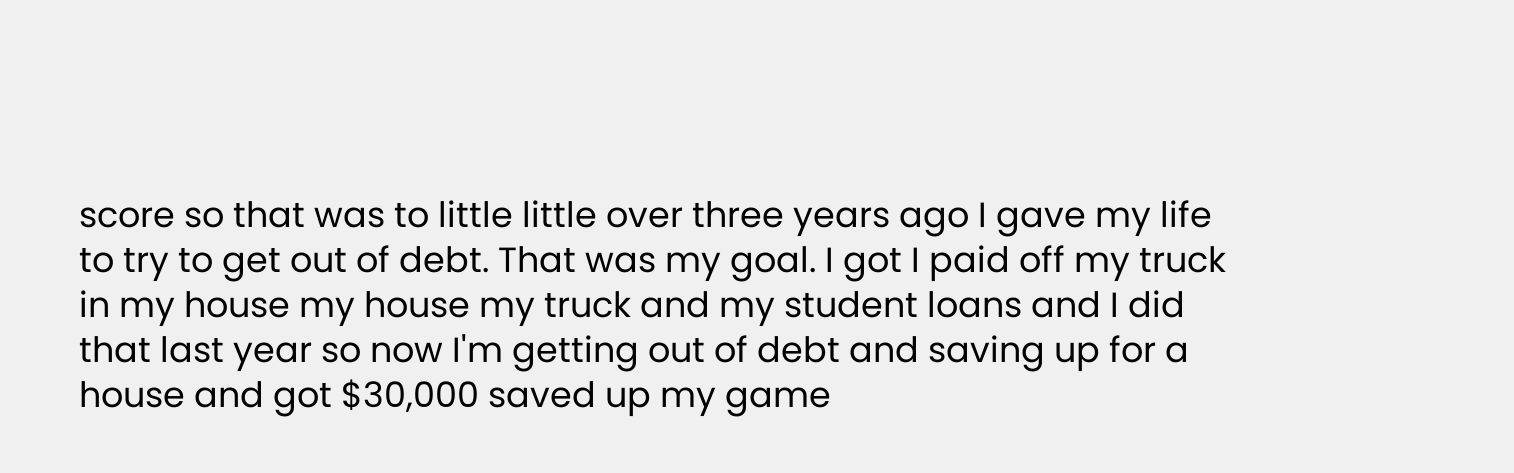score so that was to little little over three years ago I gave my life to try to get out of debt. That was my goal. I got I paid off my truck in my house my house my truck and my student loans and I did that last year so now I'm getting out of debt and saving up for a house and got $30,000 saved up my game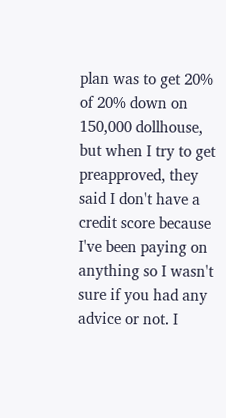plan was to get 20% of 20% down on 150,000 dollhouse, but when I try to get preapproved, they said I don't have a credit score because I've been paying on anything so I wasn't sure if you had any advice or not. I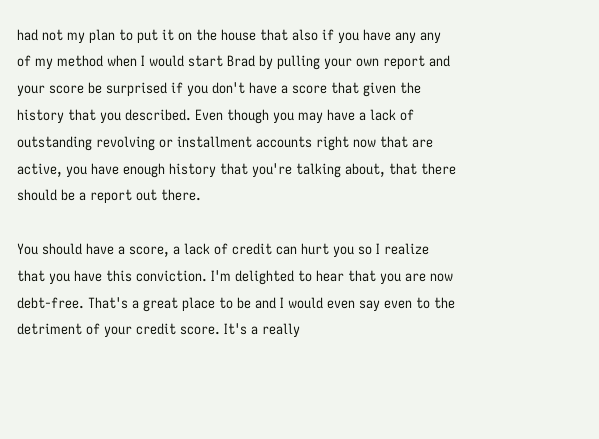had not my plan to put it on the house that also if you have any any of my method when I would start Brad by pulling your own report and your score be surprised if you don't have a score that given the history that you described. Even though you may have a lack of outstanding revolving or installment accounts right now that are active, you have enough history that you're talking about, that there should be a report out there.

You should have a score, a lack of credit can hurt you so I realize that you have this conviction. I'm delighted to hear that you are now debt-free. That's a great place to be and I would even say even to the detriment of your credit score. It's a really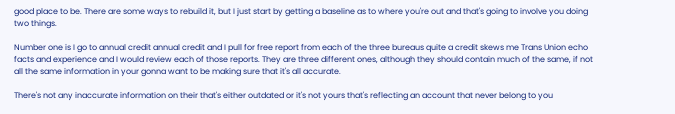good place to be. There are some ways to rebuild it, but I just start by getting a baseline as to where you're out and that's going to involve you doing two things.

Number one is I go to annual credit annual credit and I pull for free report from each of the three bureaus quite a credit skews me Trans Union echo facts and experience and I would review each of those reports. They are three different ones, although they should contain much of the same, if not all the same information in your gonna want to be making sure that it's all accurate.

There's not any inaccurate information on their that's either outdated or it's not yours that's reflecting an account that never belong to you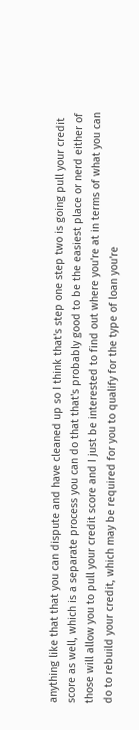anything like that that you can dispute and have cleaned up so I think that's step one step two is going pull your credit score as well, which is a separate process you can do that that's probably good to be the easiest place or nerd either of those will allow you to pull your credit score and I just be interested to find out where you're at in terms of what you can do to rebuild your credit, which may be required for you to qualify for the type of loan you're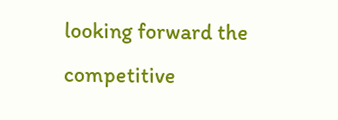looking forward the competitive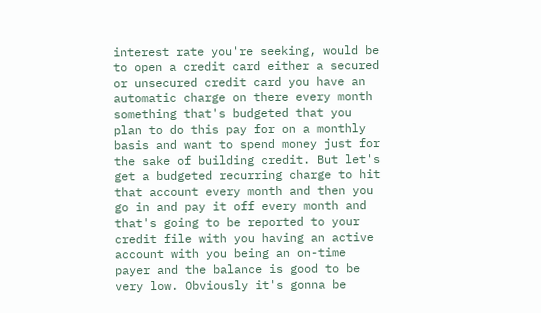interest rate you're seeking, would be to open a credit card either a secured or unsecured credit card you have an automatic charge on there every month something that's budgeted that you plan to do this pay for on a monthly basis and want to spend money just for the sake of building credit. But let's get a budgeted recurring charge to hit that account every month and then you go in and pay it off every month and that's going to be reported to your credit file with you having an active account with you being an on-time payer and the balance is good to be very low. Obviously it's gonna be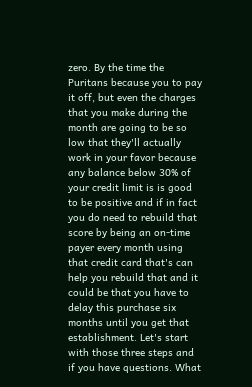zero. By the time the Puritans because you to pay it off, but even the charges that you make during the month are going to be so low that they'll actually work in your favor because any balance below 30% of your credit limit is is good to be positive and if in fact you do need to rebuild that score by being an on-time payer every month using that credit card that's can help you rebuild that and it could be that you have to delay this purchase six months until you get that establishment. Let's start with those three steps and if you have questions. What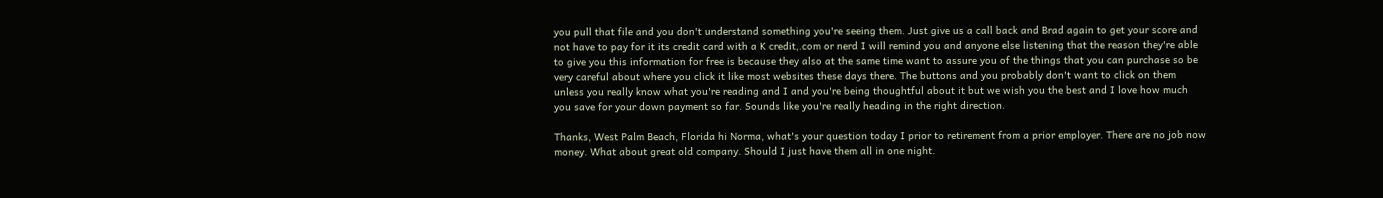you pull that file and you don't understand something you're seeing them. Just give us a call back and Brad again to get your score and not have to pay for it its credit card with a K credit,.com or nerd I will remind you and anyone else listening that the reason they're able to give you this information for free is because they also at the same time want to assure you of the things that you can purchase so be very careful about where you click it like most websites these days there. The buttons and you probably don't want to click on them unless you really know what you're reading and I and you're being thoughtful about it but we wish you the best and I love how much you save for your down payment so far. Sounds like you're really heading in the right direction.

Thanks, West Palm Beach, Florida hi Norma, what's your question today I prior to retirement from a prior employer. There are no job now money. What about great old company. Should I just have them all in one night.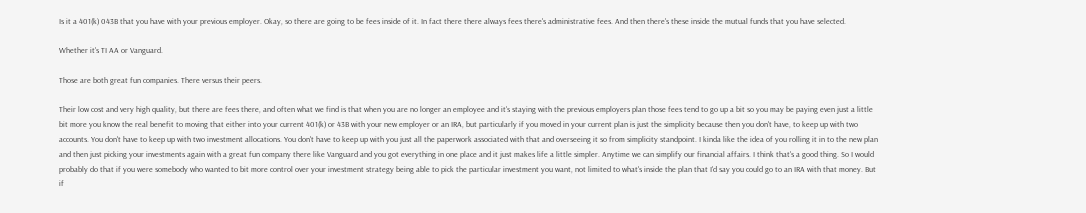Is it a 401(k) 043B that you have with your previous employer. Okay, so there are going to be fees inside of it. In fact there there always fees there's administrative fees. And then there's these inside the mutual funds that you have selected.

Whether it's TI AA or Vanguard.

Those are both great fun companies. There versus their peers.

Their low cost and very high quality, but there are fees there, and often what we find is that when you are no longer an employee and it's staying with the previous employers plan those fees tend to go up a bit so you may be paying even just a little bit more you know the real benefit to moving that either into your current 401(k) or 43B with your new employer or an IRA, but particularly if you moved in your current plan is just the simplicity because then you don't have, to keep up with two accounts. You don't have to keep up with two investment allocations. You don't have to keep up with you just all the paperwork associated with that and overseeing it so from simplicity standpoint. I kinda like the idea of you rolling it in to the new plan and then just picking your investments again with a great fun company there like Vanguard and you got everything in one place and it just makes life a little simpler. Anytime we can simplify our financial affairs. I think that's a good thing. So I would probably do that if you were somebody who wanted to bit more control over your investment strategy being able to pick the particular investment you want, not limited to what's inside the plan that I'd say you could go to an IRA with that money. But if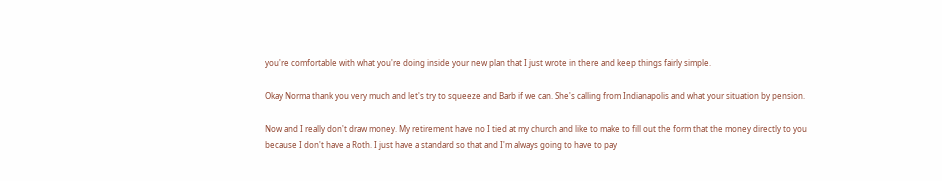you're comfortable with what you're doing inside your new plan that I just wrote in there and keep things fairly simple.

Okay Norma thank you very much and let's try to squeeze and Barb if we can. She's calling from Indianapolis and what your situation by pension.

Now and I really don't draw money. My retirement have no I tied at my church and like to make to fill out the form that the money directly to you because I don't have a Roth. I just have a standard so that and I'm always going to have to pay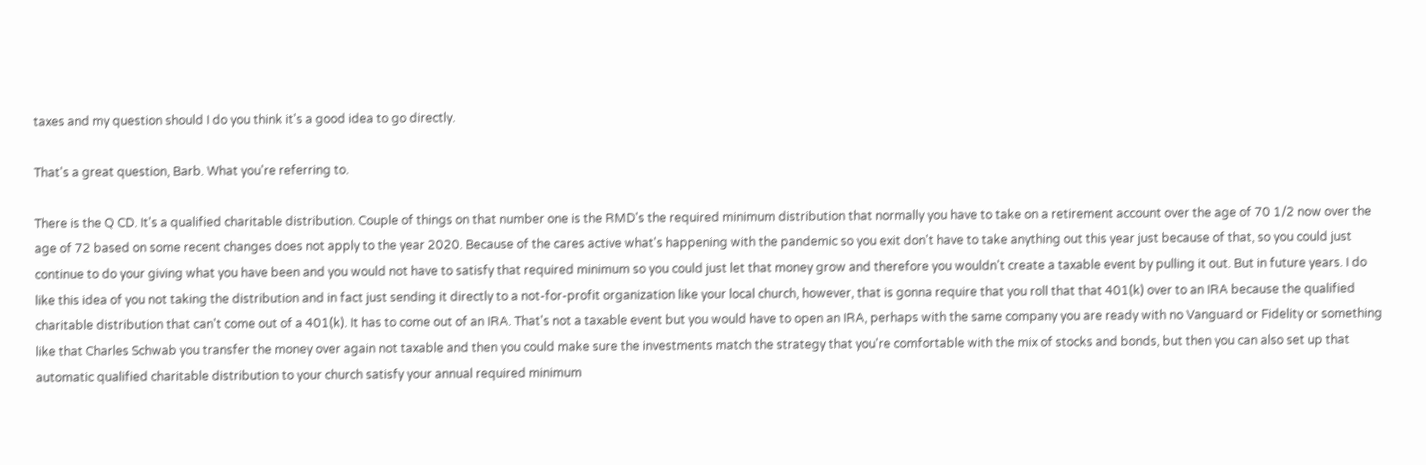taxes and my question should I do you think it's a good idea to go directly.

That's a great question, Barb. What you're referring to.

There is the Q CD. It's a qualified charitable distribution. Couple of things on that number one is the RMD's the required minimum distribution that normally you have to take on a retirement account over the age of 70 1/2 now over the age of 72 based on some recent changes does not apply to the year 2020. Because of the cares active what's happening with the pandemic so you exit don't have to take anything out this year just because of that, so you could just continue to do your giving what you have been and you would not have to satisfy that required minimum so you could just let that money grow and therefore you wouldn't create a taxable event by pulling it out. But in future years. I do like this idea of you not taking the distribution and in fact just sending it directly to a not-for-profit organization like your local church, however, that is gonna require that you roll that that 401(k) over to an IRA because the qualified charitable distribution that can't come out of a 401(k). It has to come out of an IRA. That's not a taxable event but you would have to open an IRA, perhaps with the same company you are ready with no Vanguard or Fidelity or something like that Charles Schwab you transfer the money over again not taxable and then you could make sure the investments match the strategy that you're comfortable with the mix of stocks and bonds, but then you can also set up that automatic qualified charitable distribution to your church satisfy your annual required minimum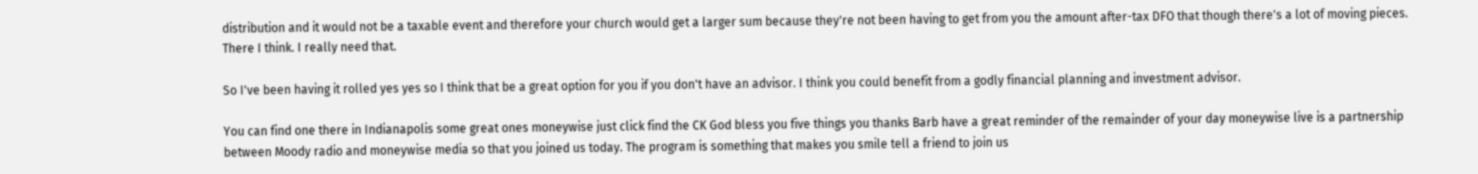distribution and it would not be a taxable event and therefore your church would get a larger sum because they're not been having to get from you the amount after-tax DFO that though there's a lot of moving pieces. There I think. I really need that.

So I've been having it rolled yes yes so I think that be a great option for you if you don't have an advisor. I think you could benefit from a godly financial planning and investment advisor.

You can find one there in Indianapolis some great ones moneywise just click find the CK God bless you five things you thanks Barb have a great reminder of the remainder of your day moneywise live is a partnership between Moody radio and moneywise media so that you joined us today. The program is something that makes you smile tell a friend to join us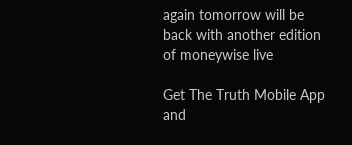again tomorrow will be back with another edition of moneywise live

Get The Truth Mobile App and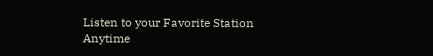Listen to your Favorite Station Anytime